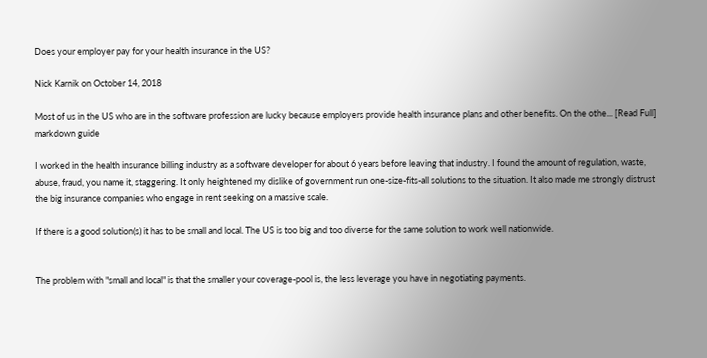Does your employer pay for your health insurance in the US?

Nick Karnik on October 14, 2018

Most of us in the US who are in the software profession are lucky because employers provide health insurance plans and other benefits. On the othe... [Read Full]
markdown guide

I worked in the health insurance billing industry as a software developer for about 6 years before leaving that industry. I found the amount of regulation, waste, abuse, fraud, you name it, staggering. It only heightened my dislike of government run one-size-fits-all solutions to the situation. It also made me strongly distrust the big insurance companies who engage in rent seeking on a massive scale.

If there is a good solution(s) it has to be small and local. The US is too big and too diverse for the same solution to work well nationwide.


The problem with "small and local" is that the smaller your coverage-pool is, the less leverage you have in negotiating payments.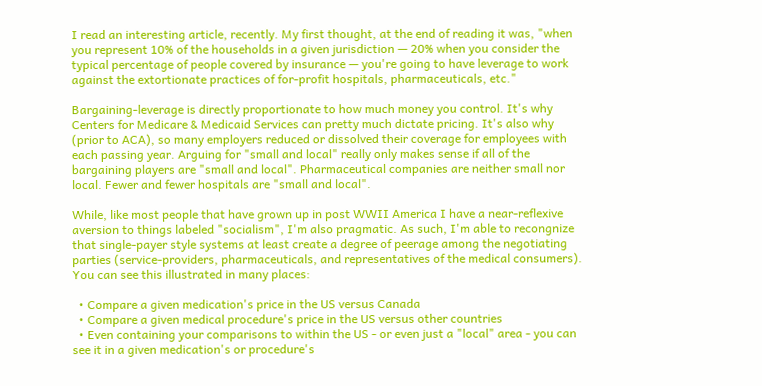I read an interesting article, recently. My first thought, at the end of reading it was, "when you represent 10% of the households in a given jurisdiction — 20% when you consider the typical percentage of people covered by insurance — you're going to have leverage to work against the extortionate practices of for-profit hospitals, pharmaceuticals, etc."

Bargaining-leverage is directly proportionate to how much money you control. It's why Centers for Medicare & Medicaid Services can pretty much dictate pricing. It's also why (prior to ACA), so many employers reduced or dissolved their coverage for employees with each passing year. Arguing for "small and local" really only makes sense if all of the bargaining players are "small and local". Pharmaceutical companies are neither small nor local. Fewer and fewer hospitals are "small and local".

While, like most people that have grown up in post WWII America I have a near-reflexive aversion to things labeled "socialism", I'm also pragmatic. As such, I'm able to recongnize that single-payer style systems at least create a degree of peerage among the negotiating parties (service-providers, pharmaceuticals, and representatives of the medical consumers). You can see this illustrated in many places:

  • Compare a given medication's price in the US versus Canada
  • Compare a given medical procedure's price in the US versus other countries
  • Even containing your comparisons to within the US - or even just a "local" area - you can see it in a given medication's or procedure's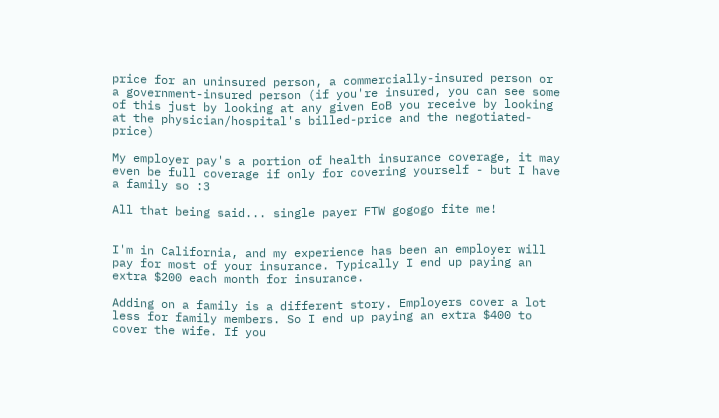price for an uninsured person, a commercially-insured person or a government-insured person (if you're insured, you can see some of this just by looking at any given EoB you receive by looking at the physician/hospital's billed-price and the negotiated-price)

My employer pay's a portion of health insurance coverage, it may even be full coverage if only for covering yourself - but I have a family so :3

All that being said... single payer FTW gogogo fite me!


I'm in California, and my experience has been an employer will pay for most of your insurance. Typically I end up paying an extra $200 each month for insurance.

Adding on a family is a different story. Employers cover a lot less for family members. So I end up paying an extra $400 to cover the wife. If you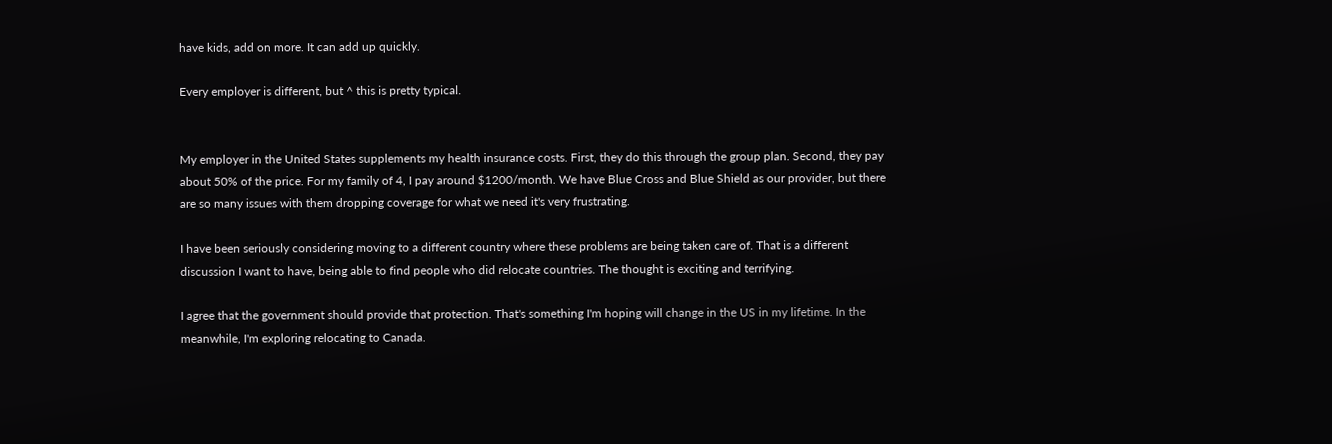have kids, add on more. It can add up quickly.

Every employer is different, but ^ this is pretty typical.


My employer in the United States supplements my health insurance costs. First, they do this through the group plan. Second, they pay about 50% of the price. For my family of 4, I pay around $1200/month. We have Blue Cross and Blue Shield as our provider, but there are so many issues with them dropping coverage for what we need it's very frustrating.

I have been seriously considering moving to a different country where these problems are being taken care of. That is a different discussion I want to have, being able to find people who did relocate countries. The thought is exciting and terrifying.

I agree that the government should provide that protection. That's something I'm hoping will change in the US in my lifetime. In the meanwhile, I'm exploring relocating to Canada.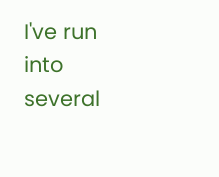I've run into several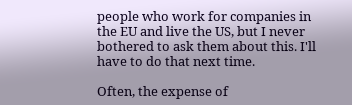people who work for companies in the EU and live the US, but I never bothered to ask them about this. I'll have to do that next time.

Often, the expense of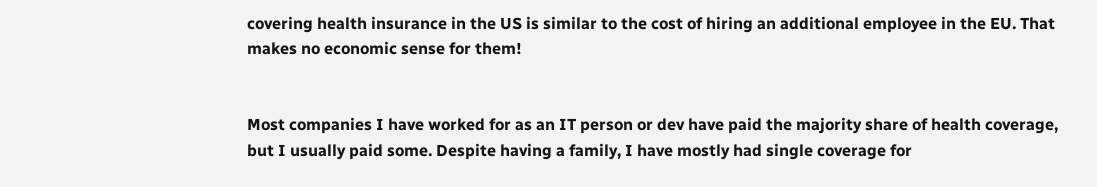covering health insurance in the US is similar to the cost of hiring an additional employee in the EU. That makes no economic sense for them!


Most companies I have worked for as an IT person or dev have paid the majority share of health coverage, but I usually paid some. Despite having a family, I have mostly had single coverage for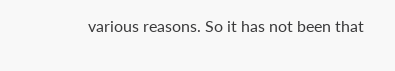various reasons. So it has not been that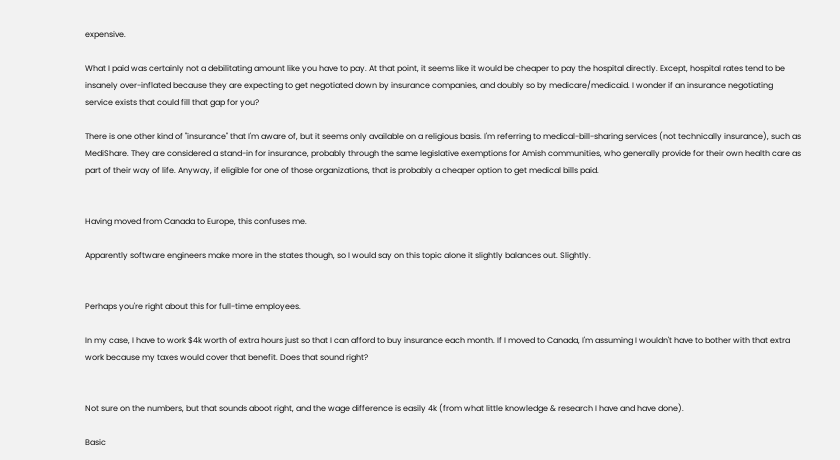expensive.

What I paid was certainly not a debilitating amount like you have to pay. At that point, it seems like it would be cheaper to pay the hospital directly. Except, hospital rates tend to be insanely over-inflated because they are expecting to get negotiated down by insurance companies, and doubly so by medicare/medicaid. I wonder if an insurance negotiating service exists that could fill that gap for you?

There is one other kind of "insurance" that I'm aware of, but it seems only available on a religious basis. I'm referring to medical-bill-sharing services (not technically insurance), such as MediShare. They are considered a stand-in for insurance, probably through the same legislative exemptions for Amish communities, who generally provide for their own health care as part of their way of life. Anyway, if eligible for one of those organizations, that is probably a cheaper option to get medical bills paid.


Having moved from Canada to Europe, this confuses me.

Apparently software engineers make more in the states though, so I would say on this topic alone it slightly balances out. Slightly.


Perhaps you're right about this for full-time employees.

In my case, I have to work $4k worth of extra hours just so that I can afford to buy insurance each month. If I moved to Canada, I'm assuming I wouldn't have to bother with that extra work because my taxes would cover that benefit. Does that sound right?


Not sure on the numbers, but that sounds aboot right, and the wage difference is easily 4k (from what little knowledge & research I have and have done).

Basic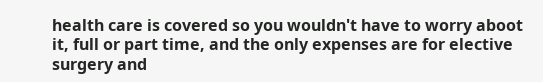health care is covered so you wouldn't have to worry aboot it, full or part time, and the only expenses are for elective surgery and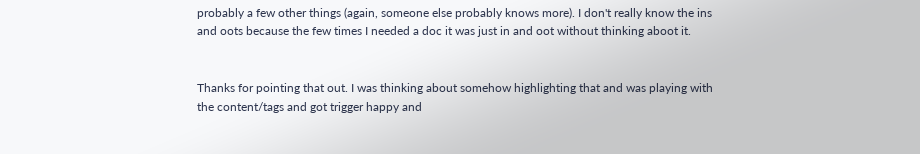probably a few other things (again, someone else probably knows more). I don't really know the ins and oots because the few times I needed a doc it was just in and oot without thinking aboot it.


Thanks for pointing that out. I was thinking about somehow highlighting that and was playing with the content/tags and got trigger happy and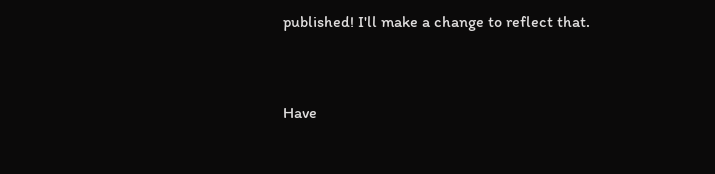published! I'll make a change to reflect that.


Have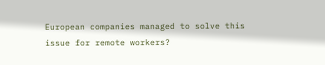European companies managed to solve this issue for remote workers?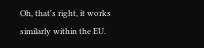Oh, that's right, it works similarly within the EU.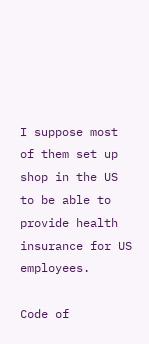I suppose most of them set up shop in the US to be able to provide health insurance for US employees.

Code of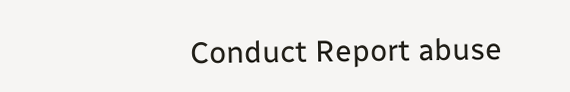Conduct Report abuse